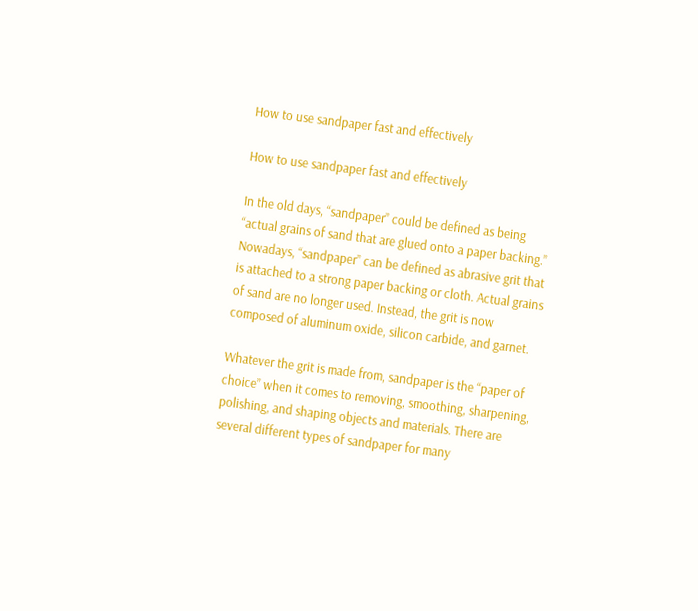How to use sandpaper fast and effectively

How to use sandpaper fast and effectively

In the old days, “sandpaper” could be defined as being “actual grains of sand that are glued onto a paper backing.” Nowadays, “sandpaper” can be defined as abrasive grit that is attached to a strong paper backing or cloth. Actual grains of sand are no longer used. Instead, the grit is now composed of aluminum oxide, silicon carbide, and garnet.

Whatever the grit is made from, sandpaper is the “paper of choice” when it comes to removing, smoothing, sharpening, polishing, and shaping objects and materials. There are several different types of sandpaper for many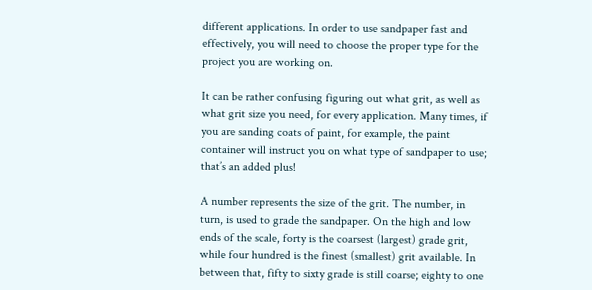different applications. In order to use sandpaper fast and effectively, you will need to choose the proper type for the project you are working on.

It can be rather confusing figuring out what grit, as well as what grit size you need, for every application. Many times, if you are sanding coats of paint, for example, the paint container will instruct you on what type of sandpaper to use; that’s an added plus!

A number represents the size of the grit. The number, in turn, is used to grade the sandpaper. On the high and low ends of the scale, forty is the coarsest (largest) grade grit, while four hundred is the finest (smallest) grit available. In between that, fifty to sixty grade is still coarse; eighty to one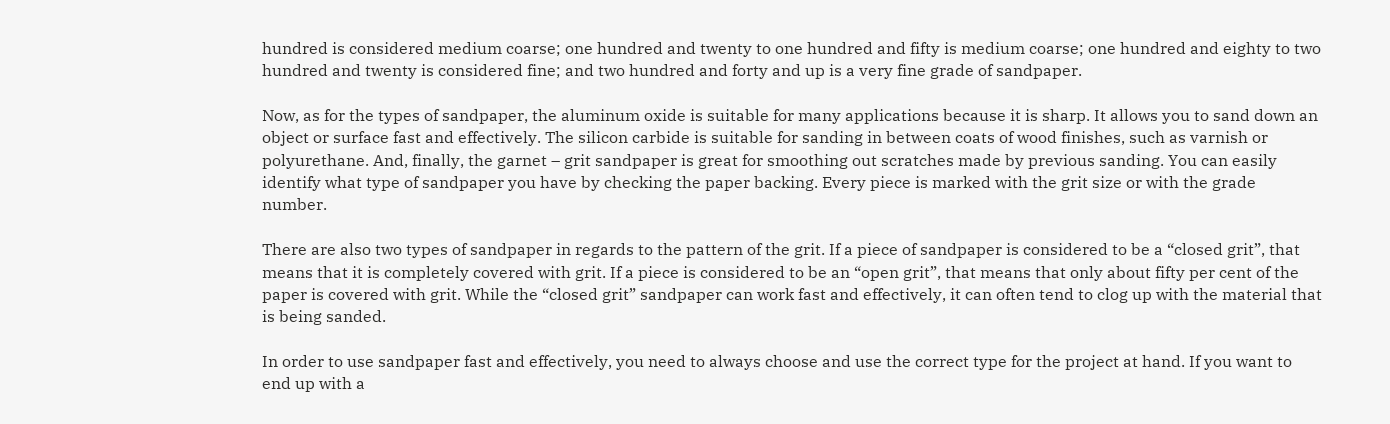hundred is considered medium coarse; one hundred and twenty to one hundred and fifty is medium coarse; one hundred and eighty to two hundred and twenty is considered fine; and two hundred and forty and up is a very fine grade of sandpaper.

Now, as for the types of sandpaper, the aluminum oxide is suitable for many applications because it is sharp. It allows you to sand down an object or surface fast and effectively. The silicon carbide is suitable for sanding in between coats of wood finishes, such as varnish or polyurethane. And, finally, the garnet – grit sandpaper is great for smoothing out scratches made by previous sanding. You can easily identify what type of sandpaper you have by checking the paper backing. Every piece is marked with the grit size or with the grade number.

There are also two types of sandpaper in regards to the pattern of the grit. If a piece of sandpaper is considered to be a “closed grit”, that means that it is completely covered with grit. If a piece is considered to be an “open grit”, that means that only about fifty per cent of the paper is covered with grit. While the “closed grit” sandpaper can work fast and effectively, it can often tend to clog up with the material that is being sanded.

In order to use sandpaper fast and effectively, you need to always choose and use the correct type for the project at hand. If you want to end up with a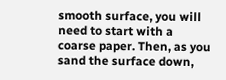smooth surface, you will need to start with a coarse paper. Then, as you sand the surface down,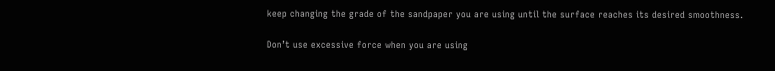keep changing the grade of the sandpaper you are using until the surface reaches its desired smoothness.

Don’t use excessive force when you are using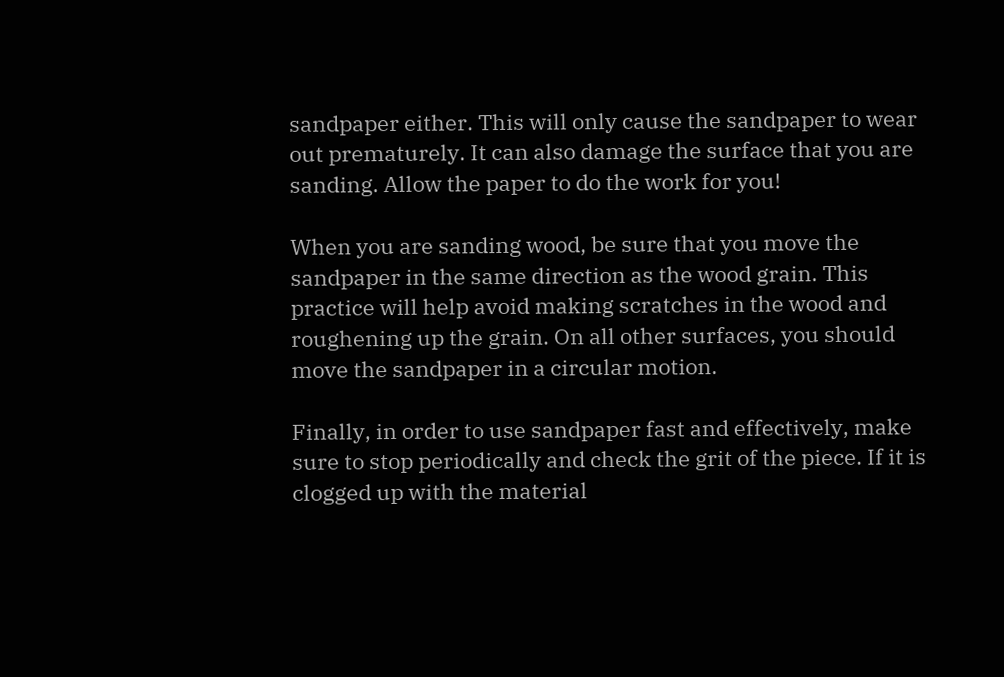sandpaper either. This will only cause the sandpaper to wear out prematurely. It can also damage the surface that you are sanding. Allow the paper to do the work for you!

When you are sanding wood, be sure that you move the sandpaper in the same direction as the wood grain. This practice will help avoid making scratches in the wood and roughening up the grain. On all other surfaces, you should move the sandpaper in a circular motion.

Finally, in order to use sandpaper fast and effectively, make sure to stop periodically and check the grit of the piece. If it is clogged up with the material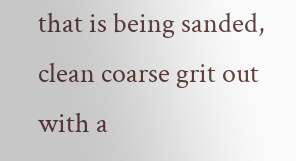that is being sanded, clean coarse grit out with a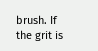brush. If the grit is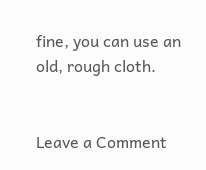fine, you can use an old, rough cloth.


Leave a Comment